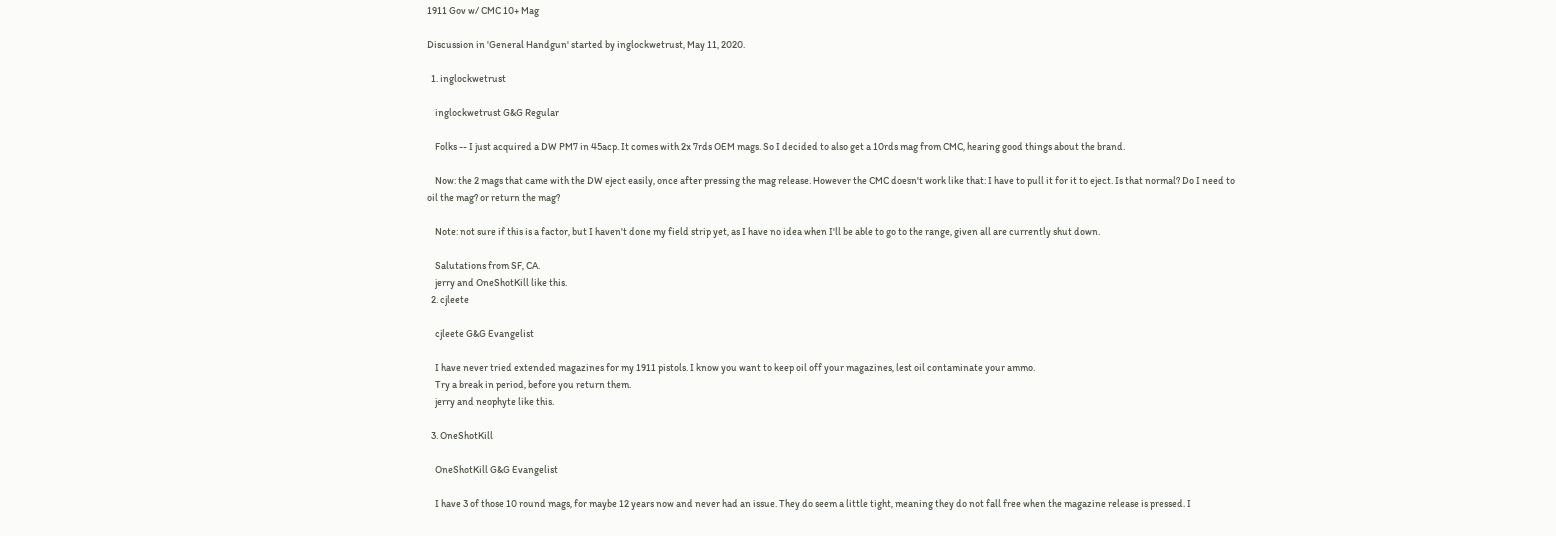1911 Gov w/ CMC 10+ Mag

Discussion in 'General Handgun' started by inglockwetrust, May 11, 2020.

  1. inglockwetrust

    inglockwetrust G&G Regular

    Folks -- I just acquired a DW PM7 in 45acp. It comes with 2x 7rds OEM mags. So I decided to also get a 10rds mag from CMC, hearing good things about the brand.

    Now: the 2 mags that came with the DW eject easily, once after pressing the mag release. However the CMC doesn't work like that: I have to pull it for it to eject. Is that normal? Do I need to oil the mag? or return the mag?

    Note: not sure if this is a factor, but I haven't done my field strip yet, as I have no idea when I'll be able to go to the range, given all are currently shut down.

    Salutations from SF, CA.
    jerry and OneShotKill like this.
  2. cjleete

    cjleete G&G Evangelist

    I have never tried extended magazines for my 1911 pistols. I know you want to keep oil off your magazines, lest oil contaminate your ammo.
    Try a break in period, before you return them.
    jerry and neophyte like this.

  3. OneShotKill

    OneShotKill G&G Evangelist

    I have 3 of those 10 round mags, for maybe 12 years now and never had an issue. They do seem a little tight, meaning they do not fall free when the magazine release is pressed. I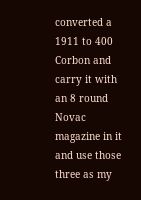converted a 1911 to 400 Corbon and carry it with an 8 round Novac magazine in it and use those three as my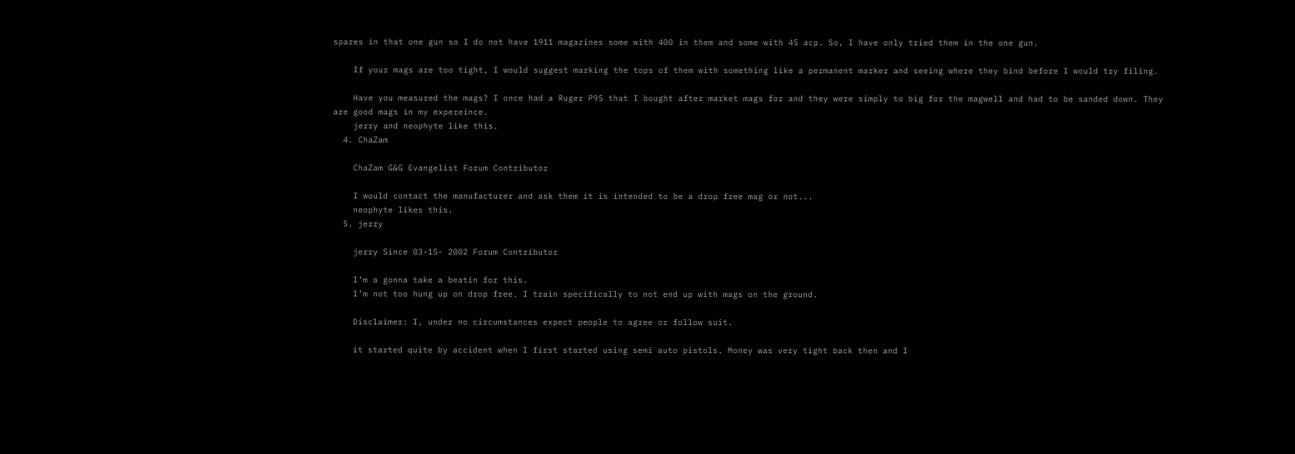spares in that one gun so I do not have 1911 magazines some with 400 in them and some with 45 acp. So, I have only tried them in the one gun.

    If your mags are too tight, I would suggest marking the tops of them with something like a permanent marker and seeing where they bind before I would try filing.

    Have you measured the mags? I once had a Ruger P95 that I bought after market mags for and they were simply to big for the magwell and had to be sanded down. They are good mags in my expereince.
    jerry and neophyte like this.
  4. ChaZam

    ChaZam G&G Evangelist Forum Contributor

    I would contact the manufacturer and ask them it is intended to be a drop free mag or not...
    neophyte likes this.
  5. jerry

    jerry Since 03-15- 2002 Forum Contributor

    I’m a gonna take a beatin for this.
    I’m not too hung up on drop free. I train specifically to not end up with mags on the ground.

    Disclaimer: I, under no circumstances expect people to agree or follow suit.

    it started quite by accident when I first started using semi auto pistols. Money was very tight back then and I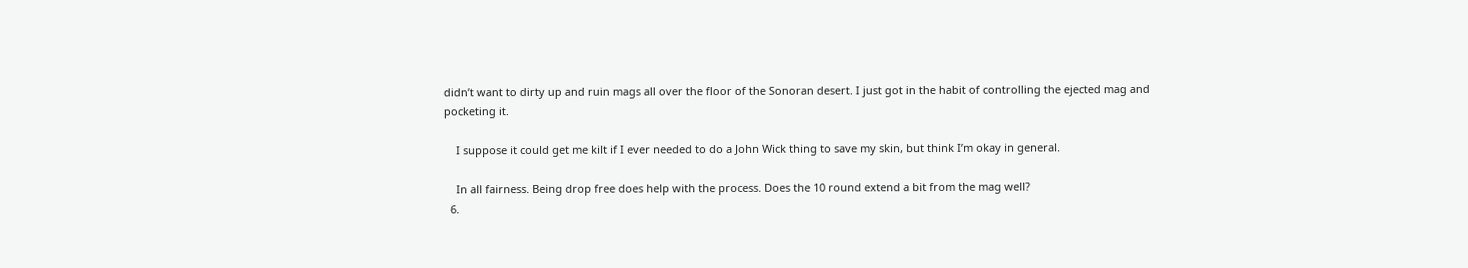didn’t want to dirty up and ruin mags all over the floor of the Sonoran desert. I just got in the habit of controlling the ejected mag and pocketing it.

    I suppose it could get me kilt if I ever needed to do a John Wick thing to save my skin, but think I’m okay in general.

    In all fairness. Being drop free does help with the process. Does the 10 round extend a bit from the mag well?
  6.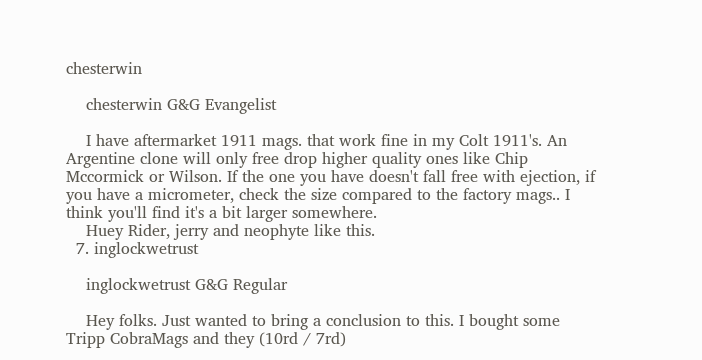chesterwin

    chesterwin G&G Evangelist

    I have aftermarket 1911 mags. that work fine in my Colt 1911's. An Argentine clone will only free drop higher quality ones like Chip Mccormick or Wilson. If the one you have doesn't fall free with ejection, if you have a micrometer, check the size compared to the factory mags.. I think you'll find it's a bit larger somewhere.
    Huey Rider, jerry and neophyte like this.
  7. inglockwetrust

    inglockwetrust G&G Regular

    Hey folks. Just wanted to bring a conclusion to this. I bought some Tripp CobraMags and they (10rd / 7rd)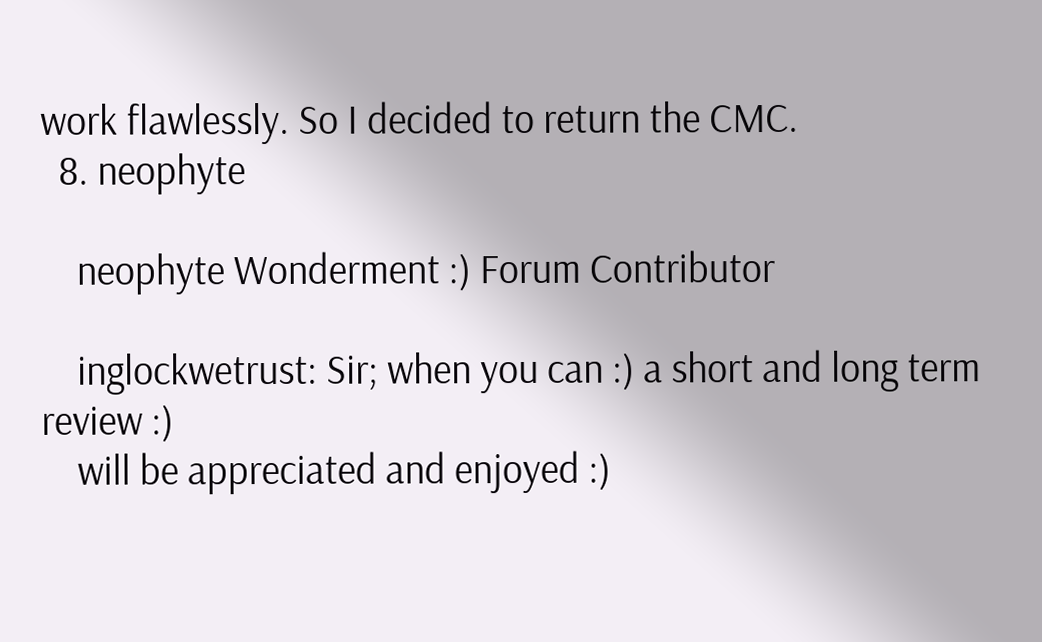work flawlessly. So I decided to return the CMC.
  8. neophyte

    neophyte Wonderment :) Forum Contributor

    inglockwetrust: Sir; when you can :) a short and long term review :)
    will be appreciated and enjoyed :)